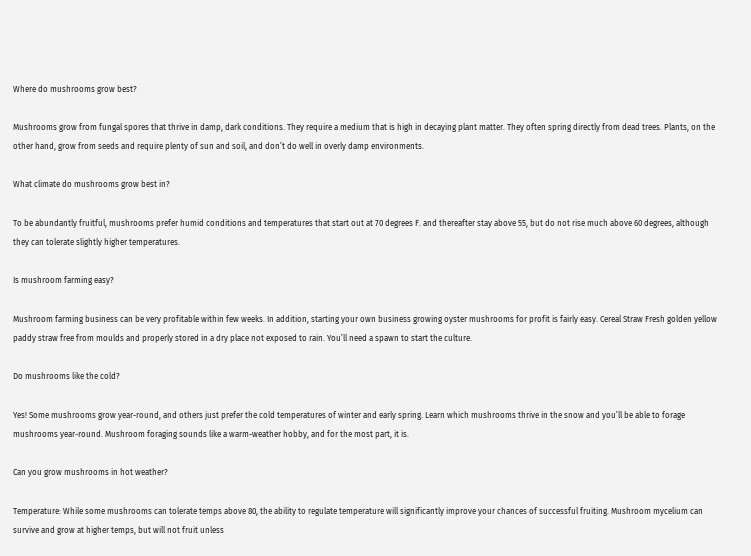Where do mushrooms grow best?

Mushrooms grow from fungal spores that thrive in damp, dark conditions. They require a medium that is high in decaying plant matter. They often spring directly from dead trees. Plants, on the other hand, grow from seeds and require plenty of sun and soil, and don’t do well in overly damp environments.

What climate do mushrooms grow best in?

To be abundantly fruitful, mushrooms prefer humid conditions and temperatures that start out at 70 degrees F. and thereafter stay above 55, but do not rise much above 60 degrees, although they can tolerate slightly higher temperatures.

Is mushroom farming easy?

Mushroom farming business can be very profitable within few weeks. In addition, starting your own business growing oyster mushrooms for profit is fairly easy. Cereal Straw Fresh golden yellow paddy straw free from moulds and properly stored in a dry place not exposed to rain. You’ll need a spawn to start the culture.

Do mushrooms like the cold?

Yes! Some mushrooms grow year-round, and others just prefer the cold temperatures of winter and early spring. Learn which mushrooms thrive in the snow and you’ll be able to forage mushrooms year-round. Mushroom foraging sounds like a warm-weather hobby, and for the most part, it is.

Can you grow mushrooms in hot weather?

Temperature: While some mushrooms can tolerate temps above 80, the ability to regulate temperature will significantly improve your chances of successful fruiting. Mushroom mycelium can survive and grow at higher temps, but will not fruit unless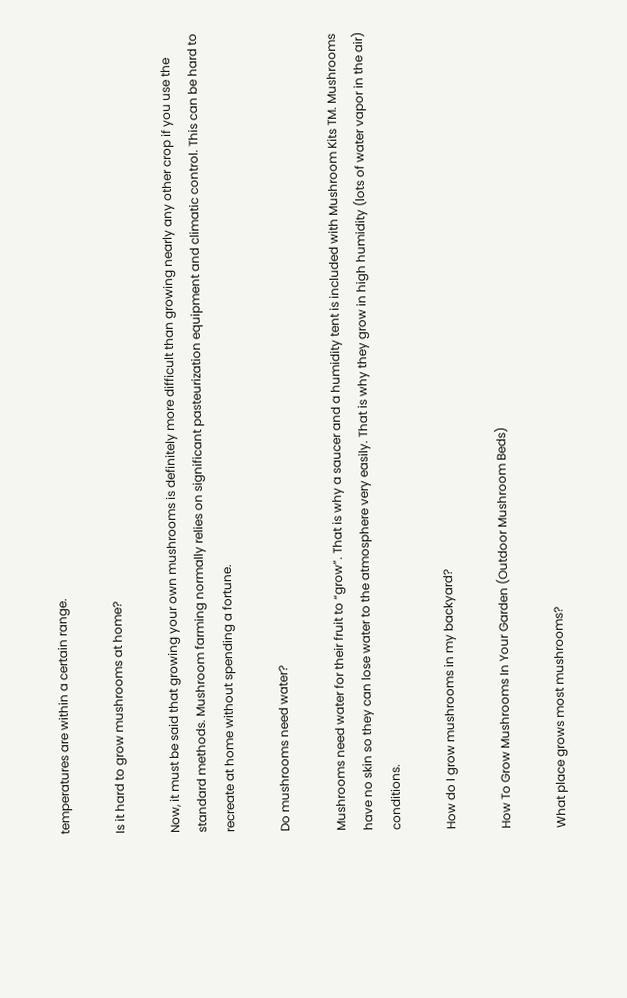temperatures are within a certain range.

Is it hard to grow mushrooms at home?

Now, it must be said that growing your own mushrooms is definitely more difficult than growing nearly any other crop if you use the standard methods. Mushroom farming normally relies on significant pasteurization equipment and climatic control. This can be hard to recreate at home without spending a fortune.

Do mushrooms need water?

Mushrooms need water for their fruit to “grow”. That is why a saucer and a humidity tent is included with Mushroom Kits TM. Mushrooms have no skin so they can lose water to the atmosphere very easily. That is why they grow in high humidity (lots of water vapor in the air) conditions.

How do I grow mushrooms in my backyard?

How To Grow Mushrooms In Your Garden (Outdoor Mushroom Beds)

What place grows most mushrooms?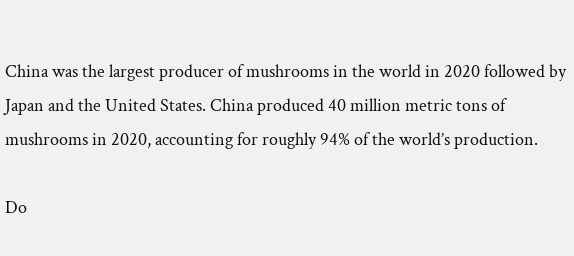China was the largest producer of mushrooms in the world in 2020 followed by Japan and the United States. China produced 40 million metric tons of mushrooms in 2020, accounting for roughly 94% of the world’s production.

Do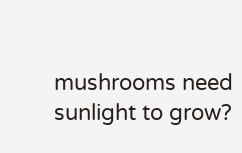mushrooms need sunlight to grow?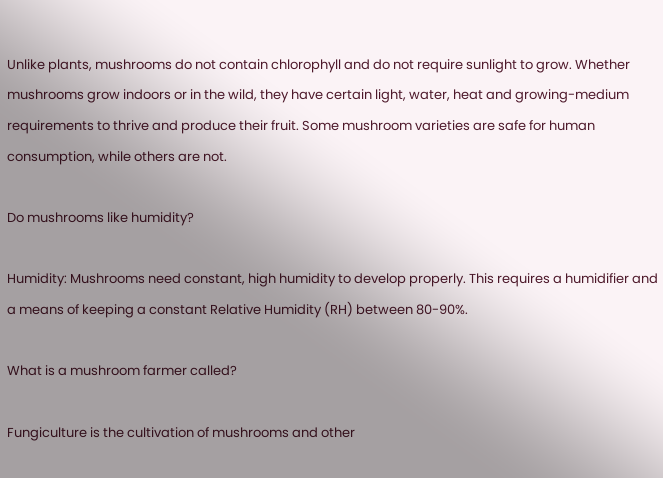Unlike plants, mushrooms do not contain chlorophyll and do not require sunlight to grow. Whether mushrooms grow indoors or in the wild, they have certain light, water, heat and growing-medium requirements to thrive and produce their fruit. Some mushroom varieties are safe for human consumption, while others are not.

Do mushrooms like humidity?

Humidity: Mushrooms need constant, high humidity to develop properly. This requires a humidifier and a means of keeping a constant Relative Humidity (RH) between 80-90%.

What is a mushroom farmer called?

Fungiculture is the cultivation of mushrooms and other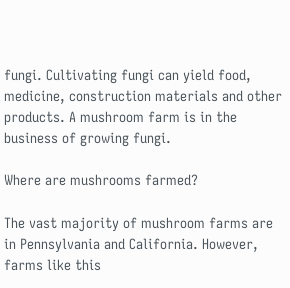fungi. Cultivating fungi can yield food, medicine, construction materials and other products. A mushroom farm is in the business of growing fungi.

Where are mushrooms farmed?

The vast majority of mushroom farms are in Pennsylvania and California. However, farms like this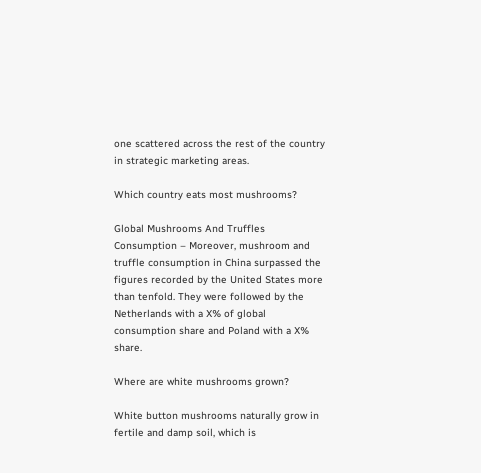one scattered across the rest of the country in strategic marketing areas.

Which country eats most mushrooms?

Global Mushrooms And Truffles Consumption – Moreover, mushroom and truffle consumption in China surpassed the figures recorded by the United States more than tenfold. They were followed by the Netherlands with a X% of global consumption share and Poland with a X% share.

Where are white mushrooms grown?

White button mushrooms naturally grow in fertile and damp soil, which is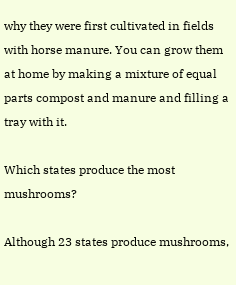why they were first cultivated in fields with horse manure. You can grow them at home by making a mixture of equal parts compost and manure and filling a tray with it.

Which states produce the most mushrooms?

Although 23 states produce mushrooms,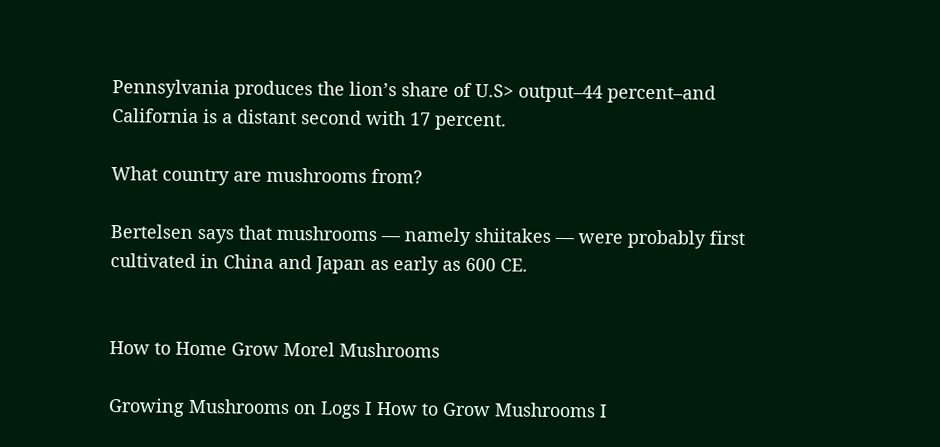Pennsylvania produces the lion’s share of U.S> output–44 percent–and California is a distant second with 17 percent.

What country are mushrooms from?

Bertelsen says that mushrooms — namely shiitakes — were probably first cultivated in China and Japan as early as 600 CE.


How to Home Grow Morel Mushrooms

Growing Mushrooms on Logs I How to Grow Mushrooms I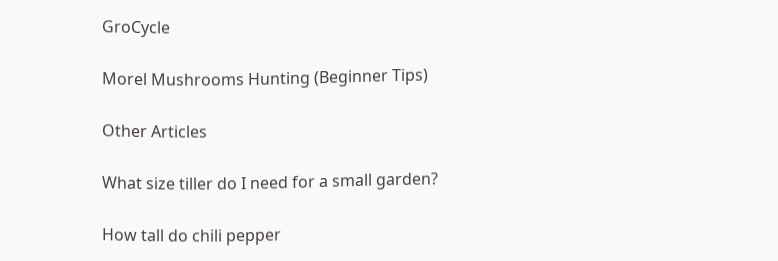GroCycle

Morel Mushrooms Hunting (Beginner Tips)

Other Articles

What size tiller do I need for a small garden?

How tall do chili pepper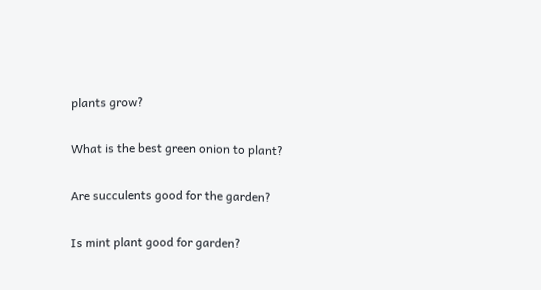plants grow?

What is the best green onion to plant?

Are succulents good for the garden?

Is mint plant good for garden?